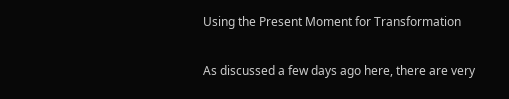Using the Present Moment for Transformation

As discussed a few days ago here, there are very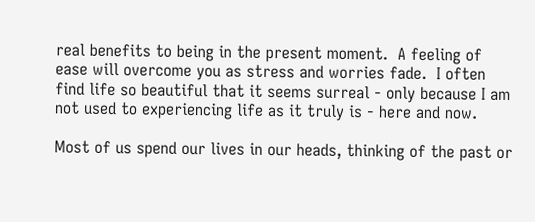real benefits to being in the present moment.  A feeling of ease will overcome you as stress and worries fade.  I often find life so beautiful that it seems surreal - only because I am not used to experiencing life as it truly is - here and now.

Most of us spend our lives in our heads, thinking of the past or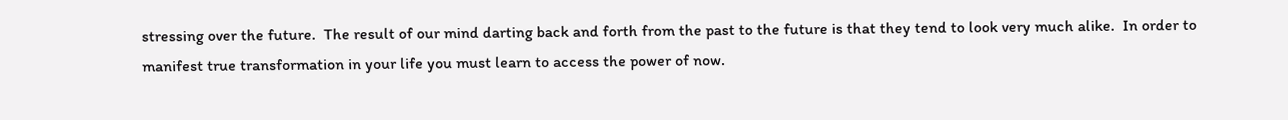stressing over the future.  The result of our mind darting back and forth from the past to the future is that they tend to look very much alike.  In order to manifest true transformation in your life you must learn to access the power of now.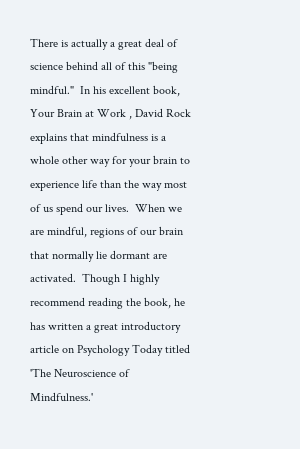There is actually a great deal of science behind all of this "being mindful."  In his excellent book, Your Brain at Work , David Rock explains that mindfulness is a whole other way for your brain to experience life than the way most of us spend our lives.  When we are mindful, regions of our brain that normally lie dormant are activated.  Though I highly recommend reading the book, he has written a great introductory article on Psychology Today titled 'The Neuroscience of Mindfulness.'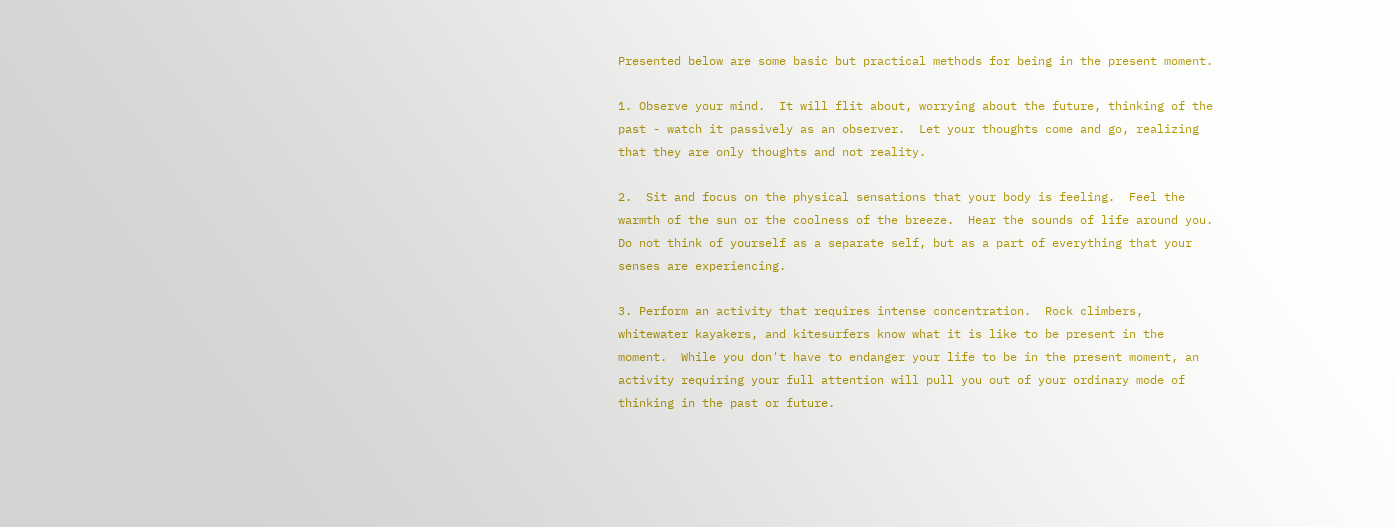Presented below are some basic but practical methods for being in the present moment.

1. Observe your mind.  It will flit about, worrying about the future, thinking of the past - watch it passively as an observer.  Let your thoughts come and go, realizing that they are only thoughts and not reality.

2.  Sit and focus on the physical sensations that your body is feeling.  Feel the warmth of the sun or the coolness of the breeze.  Hear the sounds of life around you.  Do not think of yourself as a separate self, but as a part of everything that your senses are experiencing.

3. Perform an activity that requires intense concentration.  Rock climbers, whitewater kayakers, and kitesurfers know what it is like to be present in the moment.  While you don't have to endanger your life to be in the present moment, an activity requiring your full attention will pull you out of your ordinary mode of thinking in the past or future.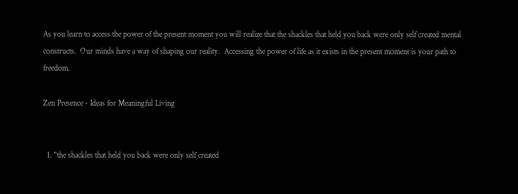As you learn to access the power of the present moment you will realize that the shackles that held you back were only self created mental constructs.  Our minds have a way of shaping our reality.  Accessing the power of life as it exists in the present moment is your path to freedom.

Zen Presence - Ideas for Meaningful Living


  1. "the shackles that held you back were only self created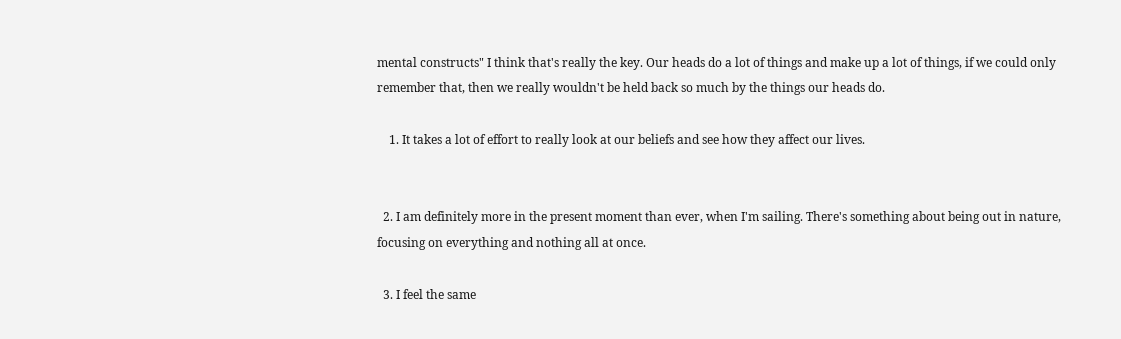mental constructs" I think that's really the key. Our heads do a lot of things and make up a lot of things, if we could only remember that, then we really wouldn't be held back so much by the things our heads do.

    1. It takes a lot of effort to really look at our beliefs and see how they affect our lives.


  2. I am definitely more in the present moment than ever, when I'm sailing. There's something about being out in nature, focusing on everything and nothing all at once.

  3. I feel the same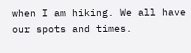when I am hiking. We all have our spots and times.